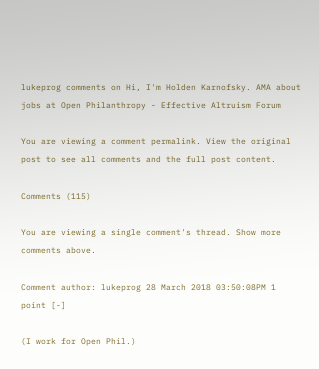lukeprog comments on Hi, I'm Holden Karnofsky. AMA about jobs at Open Philanthropy - Effective Altruism Forum

You are viewing a comment permalink. View the original post to see all comments and the full post content.

Comments (115)

You are viewing a single comment's thread. Show more comments above.

Comment author: lukeprog 28 March 2018 03:50:08PM 1 point [-]

(I work for Open Phil.)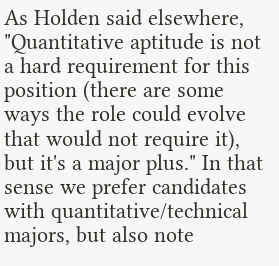As Holden said elsewhere, "Quantitative aptitude is not a hard requirement for this position (there are some ways the role could evolve that would not require it), but it's a major plus." In that sense we prefer candidates with quantitative/technical majors, but also note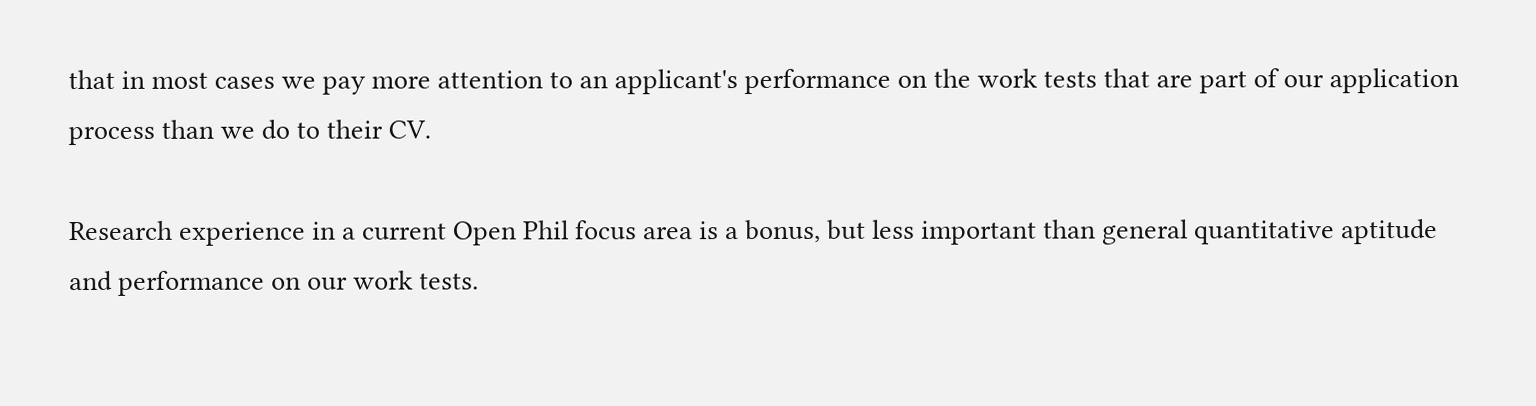that in most cases we pay more attention to an applicant's performance on the work tests that are part of our application process than we do to their CV.

Research experience in a current Open Phil focus area is a bonus, but less important than general quantitative aptitude and performance on our work tests.